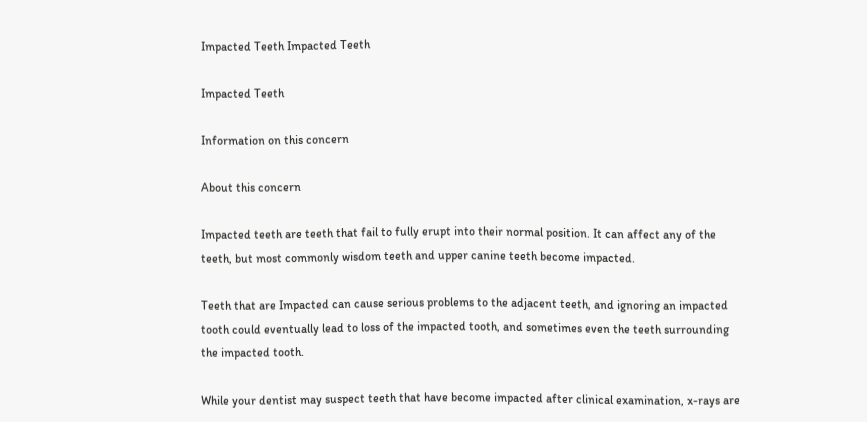Impacted Teeth Impacted Teeth

Impacted Teeth

Information on this concern

About this concern

Impacted teeth are teeth that fail to fully erupt into their normal position. It can affect any of the teeth, but most commonly wisdom teeth and upper canine teeth become impacted.

Teeth that are Impacted can cause serious problems to the adjacent teeth, and ignoring an impacted tooth could eventually lead to loss of the impacted tooth, and sometimes even the teeth surrounding the impacted tooth.

While your dentist may suspect teeth that have become impacted after clinical examination, x-rays are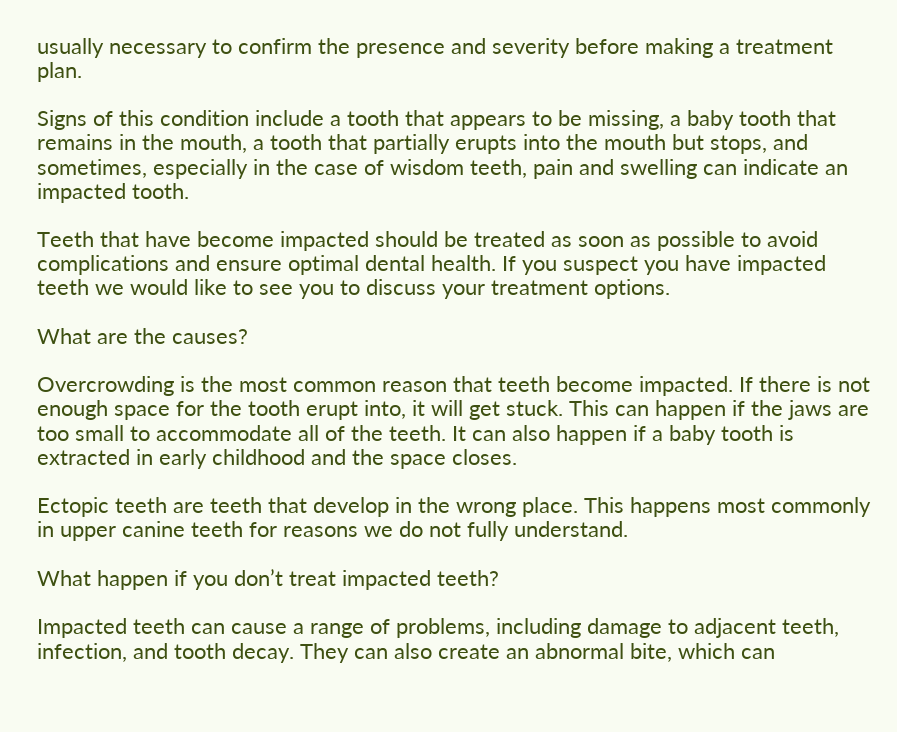usually necessary to confirm the presence and severity before making a treatment plan.

Signs of this condition include a tooth that appears to be missing, a baby tooth that remains in the mouth, a tooth that partially erupts into the mouth but stops, and sometimes, especially in the case of wisdom teeth, pain and swelling can indicate an impacted tooth.

Teeth that have become impacted should be treated as soon as possible to avoid complications and ensure optimal dental health. If you suspect you have impacted teeth we would like to see you to discuss your treatment options.

What are the causes?

Overcrowding is the most common reason that teeth become impacted. If there is not enough space for the tooth erupt into, it will get stuck. This can happen if the jaws are too small to accommodate all of the teeth. It can also happen if a baby tooth is extracted in early childhood and the space closes.

Ectopic teeth are teeth that develop in the wrong place. This happens most commonly in upper canine teeth for reasons we do not fully understand.

What happen if you don’t treat impacted teeth?

Impacted teeth can cause a range of problems, including damage to adjacent teeth, infection, and tooth decay. They can also create an abnormal bite, which can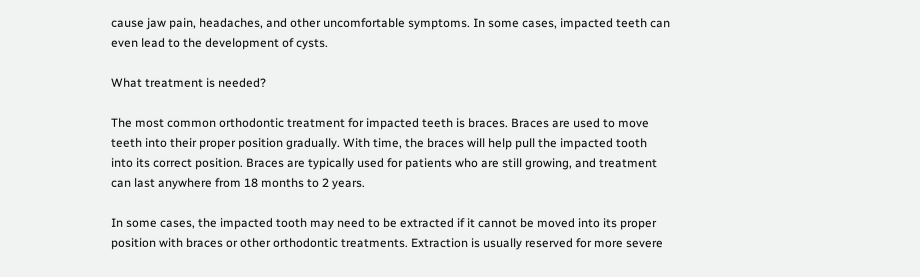cause jaw pain, headaches, and other uncomfortable symptoms. In some cases, impacted teeth can even lead to the development of cysts.

What treatment is needed?

The most common orthodontic treatment for impacted teeth is braces. Braces are used to move teeth into their proper position gradually. With time, the braces will help pull the impacted tooth into its correct position. Braces are typically used for patients who are still growing, and treatment can last anywhere from 18 months to 2 years.

In some cases, the impacted tooth may need to be extracted if it cannot be moved into its proper position with braces or other orthodontic treatments. Extraction is usually reserved for more severe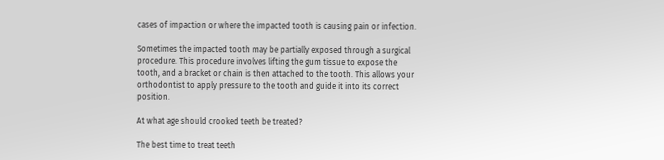cases of impaction or where the impacted tooth is causing pain or infection.

Sometimes the impacted tooth may be partially exposed through a surgical procedure. This procedure involves lifting the gum tissue to expose the tooth, and a bracket or chain is then attached to the tooth. This allows your orthodontist to apply pressure to the tooth and guide it into its correct position.

At what age should crooked teeth be treated?

The best time to treat teeth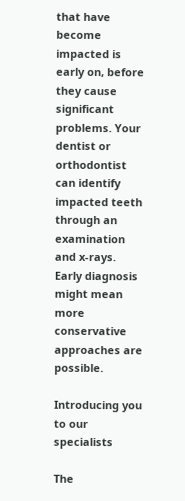that have become impacted is early on, before they cause significant problems. Your dentist or orthodontist can identify impacted teeth through an examination and x-rays. Early diagnosis might mean more conservative approaches are possible.

Introducing you to our specialists

The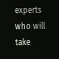experts who will take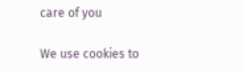care of you

We use cookies to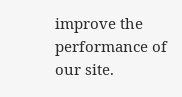improve the performance of our site.